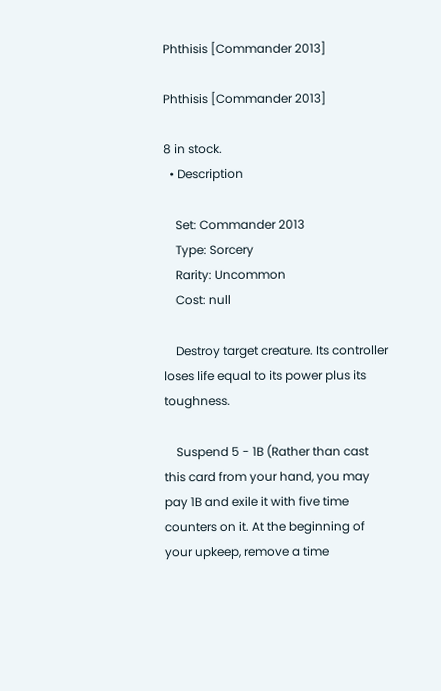Phthisis [Commander 2013]

Phthisis [Commander 2013]

8 in stock.
  • Description

    Set: Commander 2013
    Type: Sorcery
    Rarity: Uncommon
    Cost: null

    Destroy target creature. Its controller loses life equal to its power plus its toughness.

    Suspend 5 - 1B (Rather than cast this card from your hand, you may pay 1B and exile it with five time counters on it. At the beginning of your upkeep, remove a time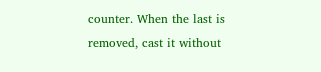counter. When the last is removed, cast it without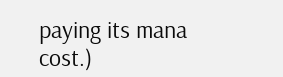paying its mana cost.)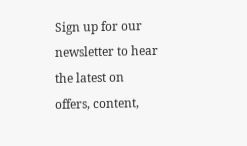Sign up for our newsletter to hear the latest on offers, content,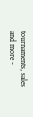tournaments, sales and more -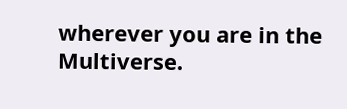wherever you are in the Multiverse.